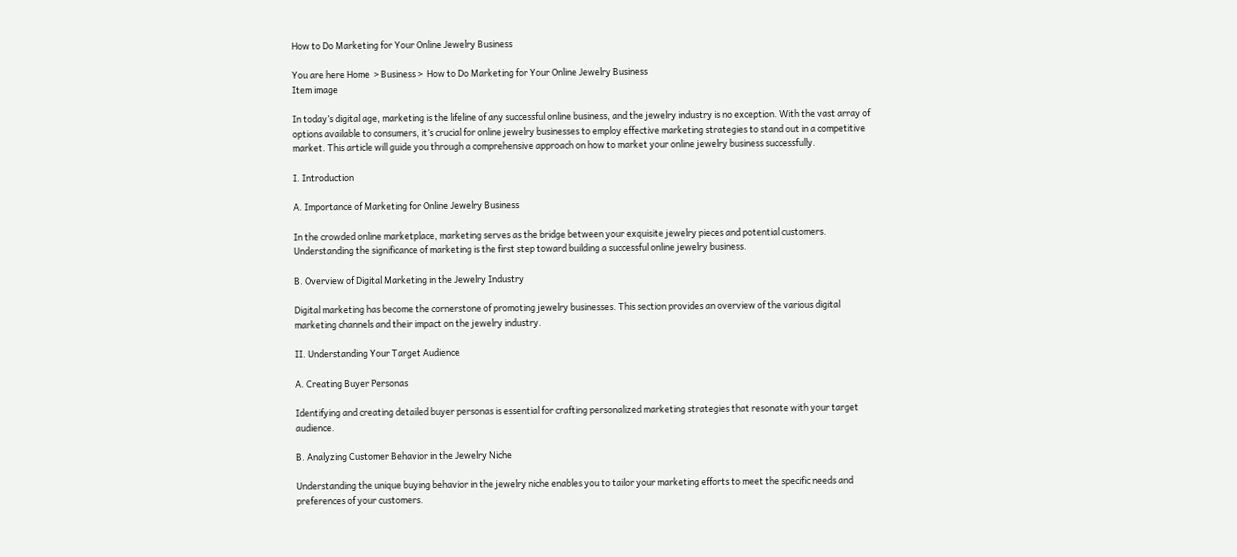How to Do Marketing for Your Online Jewelry Business

You are here Home  > Business >  How to Do Marketing for Your Online Jewelry Business
Item image

In today’s digital age, marketing is the lifeline of any successful online business, and the jewelry industry is no exception. With the vast array of options available to consumers, it’s crucial for online jewelry businesses to employ effective marketing strategies to stand out in a competitive market. This article will guide you through a comprehensive approach on how to market your online jewelry business successfully.

I. Introduction

A. Importance of Marketing for Online Jewelry Business

In the crowded online marketplace, marketing serves as the bridge between your exquisite jewelry pieces and potential customers. Understanding the significance of marketing is the first step toward building a successful online jewelry business.

B. Overview of Digital Marketing in the Jewelry Industry

Digital marketing has become the cornerstone of promoting jewelry businesses. This section provides an overview of the various digital marketing channels and their impact on the jewelry industry.

II. Understanding Your Target Audience

A. Creating Buyer Personas

Identifying and creating detailed buyer personas is essential for crafting personalized marketing strategies that resonate with your target audience.

B. Analyzing Customer Behavior in the Jewelry Niche

Understanding the unique buying behavior in the jewelry niche enables you to tailor your marketing efforts to meet the specific needs and preferences of your customers.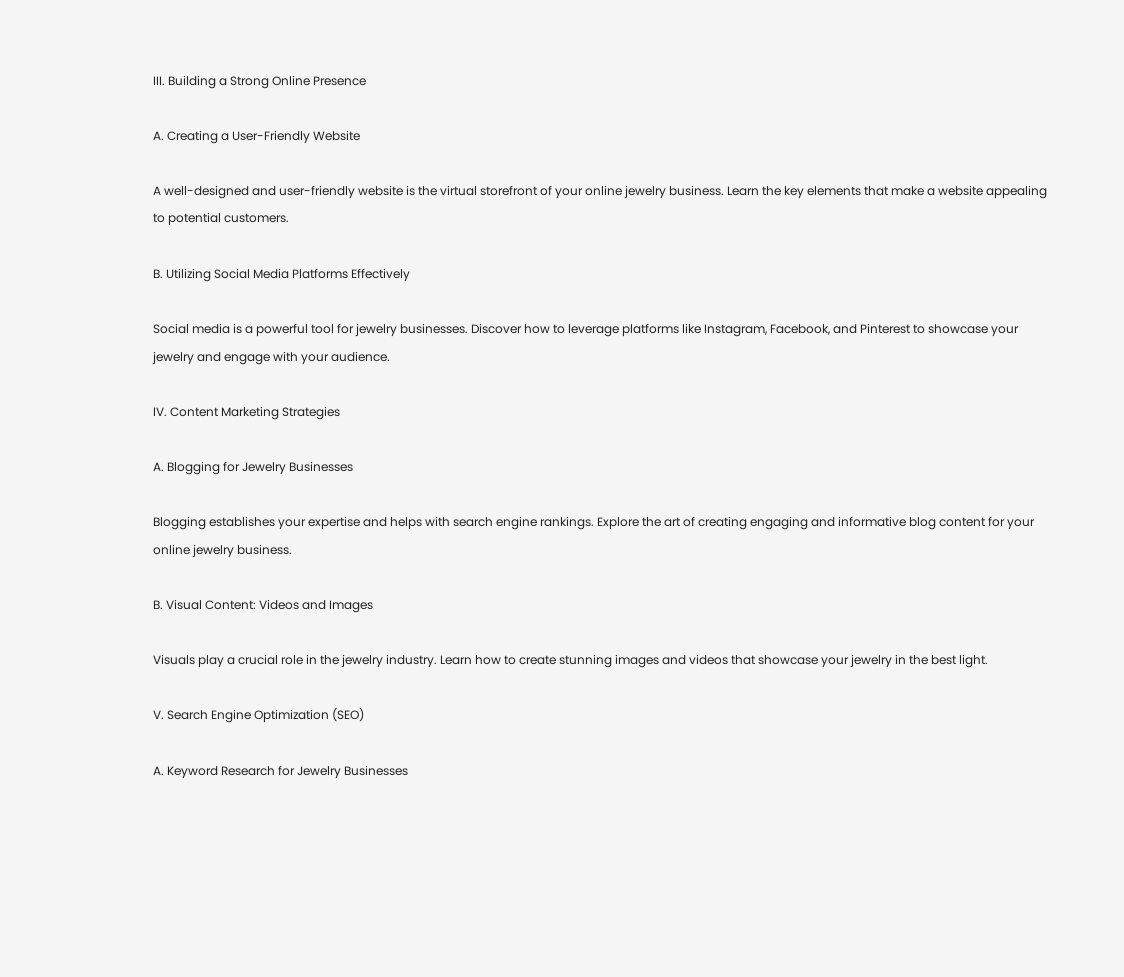III. Building a Strong Online Presence

A. Creating a User-Friendly Website

A well-designed and user-friendly website is the virtual storefront of your online jewelry business. Learn the key elements that make a website appealing to potential customers.

B. Utilizing Social Media Platforms Effectively

Social media is a powerful tool for jewelry businesses. Discover how to leverage platforms like Instagram, Facebook, and Pinterest to showcase your jewelry and engage with your audience.

IV. Content Marketing Strategies

A. Blogging for Jewelry Businesses

Blogging establishes your expertise and helps with search engine rankings. Explore the art of creating engaging and informative blog content for your online jewelry business.

B. Visual Content: Videos and Images

Visuals play a crucial role in the jewelry industry. Learn how to create stunning images and videos that showcase your jewelry in the best light.

V. Search Engine Optimization (SEO)

A. Keyword Research for Jewelry Businesses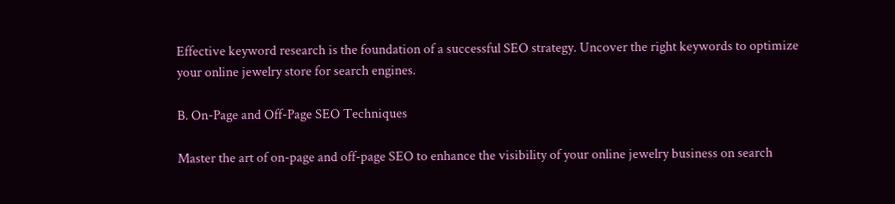Effective keyword research is the foundation of a successful SEO strategy. Uncover the right keywords to optimize your online jewelry store for search engines.

B. On-Page and Off-Page SEO Techniques

Master the art of on-page and off-page SEO to enhance the visibility of your online jewelry business on search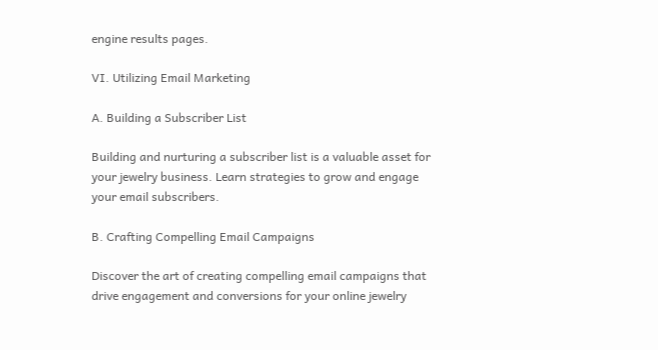engine results pages.

VI. Utilizing Email Marketing

A. Building a Subscriber List

Building and nurturing a subscriber list is a valuable asset for your jewelry business. Learn strategies to grow and engage your email subscribers.

B. Crafting Compelling Email Campaigns

Discover the art of creating compelling email campaigns that drive engagement and conversions for your online jewelry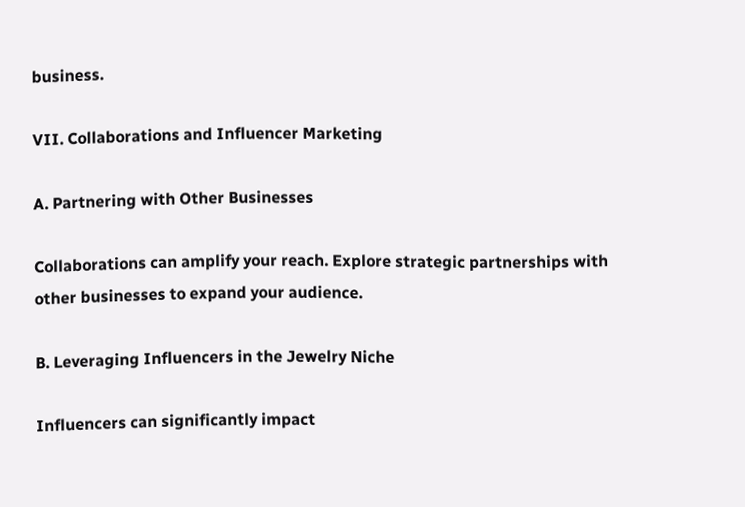business.

VII. Collaborations and Influencer Marketing

A. Partnering with Other Businesses

Collaborations can amplify your reach. Explore strategic partnerships with other businesses to expand your audience.

B. Leveraging Influencers in the Jewelry Niche

Influencers can significantly impact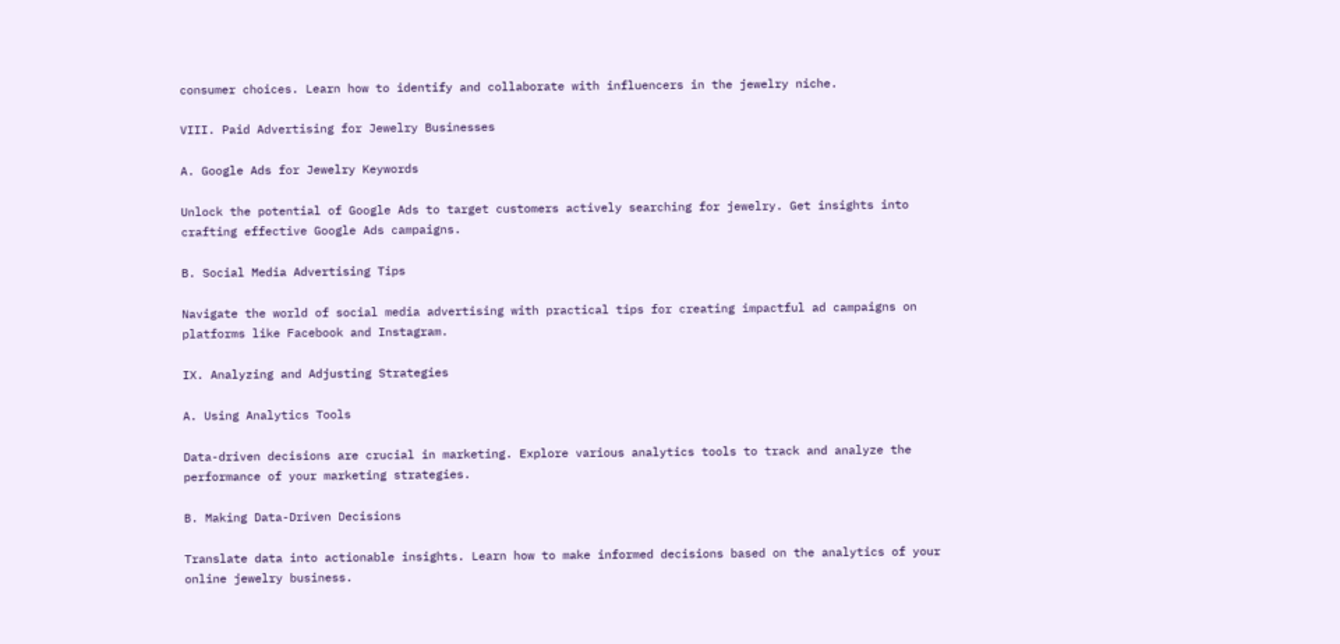consumer choices. Learn how to identify and collaborate with influencers in the jewelry niche.

VIII. Paid Advertising for Jewelry Businesses

A. Google Ads for Jewelry Keywords

Unlock the potential of Google Ads to target customers actively searching for jewelry. Get insights into crafting effective Google Ads campaigns.

B. Social Media Advertising Tips

Navigate the world of social media advertising with practical tips for creating impactful ad campaigns on platforms like Facebook and Instagram.

IX. Analyzing and Adjusting Strategies

A. Using Analytics Tools

Data-driven decisions are crucial in marketing. Explore various analytics tools to track and analyze the performance of your marketing strategies.

B. Making Data-Driven Decisions

Translate data into actionable insights. Learn how to make informed decisions based on the analytics of your online jewelry business.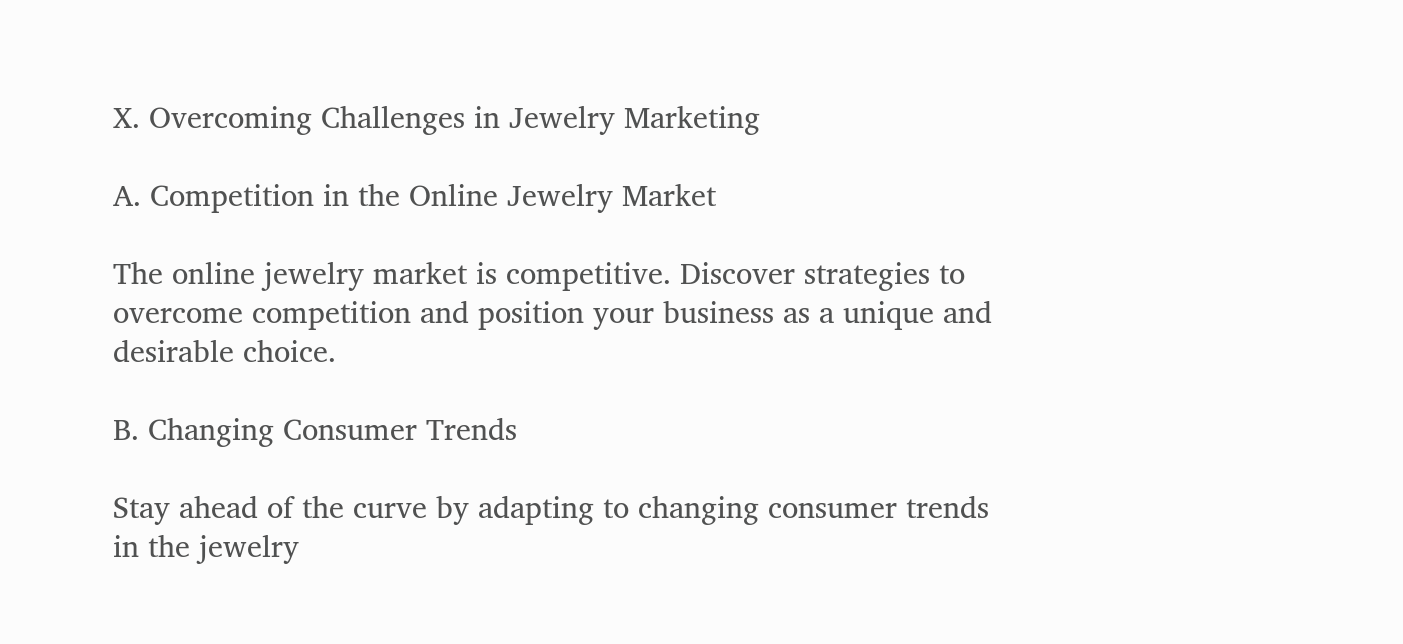X. Overcoming Challenges in Jewelry Marketing

A. Competition in the Online Jewelry Market

The online jewelry market is competitive. Discover strategies to overcome competition and position your business as a unique and desirable choice.

B. Changing Consumer Trends

Stay ahead of the curve by adapting to changing consumer trends in the jewelry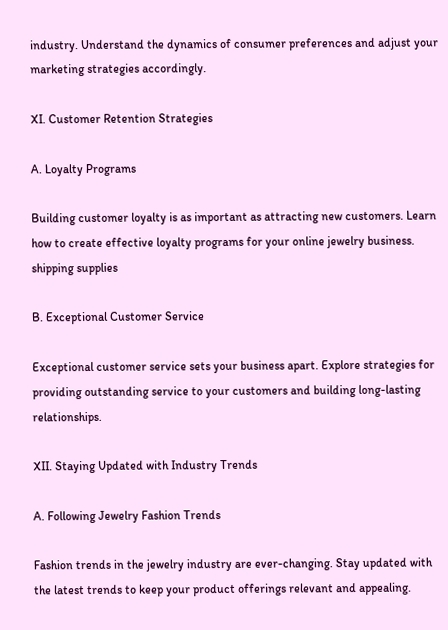industry. Understand the dynamics of consumer preferences and adjust your marketing strategies accordingly.

XI. Customer Retention Strategies

A. Loyalty Programs

Building customer loyalty is as important as attracting new customers. Learn how to create effective loyalty programs for your online jewelry business. shipping supplies

B. Exceptional Customer Service

Exceptional customer service sets your business apart. Explore strategies for providing outstanding service to your customers and building long-lasting relationships.

XII. Staying Updated with Industry Trends

A. Following Jewelry Fashion Trends

Fashion trends in the jewelry industry are ever-changing. Stay updated with the latest trends to keep your product offerings relevant and appealing.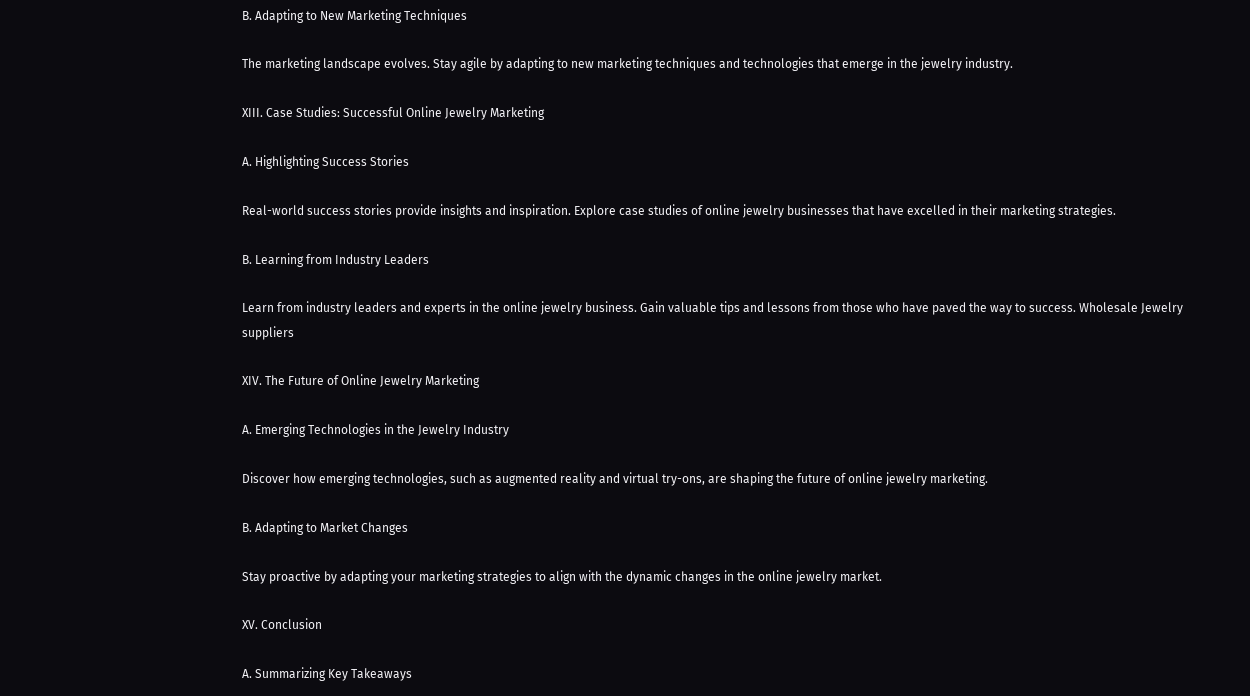B. Adapting to New Marketing Techniques

The marketing landscape evolves. Stay agile by adapting to new marketing techniques and technologies that emerge in the jewelry industry.

XIII. Case Studies: Successful Online Jewelry Marketing

A. Highlighting Success Stories

Real-world success stories provide insights and inspiration. Explore case studies of online jewelry businesses that have excelled in their marketing strategies.

B. Learning from Industry Leaders

Learn from industry leaders and experts in the online jewelry business. Gain valuable tips and lessons from those who have paved the way to success. Wholesale Jewelry suppliers

XIV. The Future of Online Jewelry Marketing

A. Emerging Technologies in the Jewelry Industry

Discover how emerging technologies, such as augmented reality and virtual try-ons, are shaping the future of online jewelry marketing.

B. Adapting to Market Changes

Stay proactive by adapting your marketing strategies to align with the dynamic changes in the online jewelry market.

XV. Conclusion

A. Summarizing Key Takeaways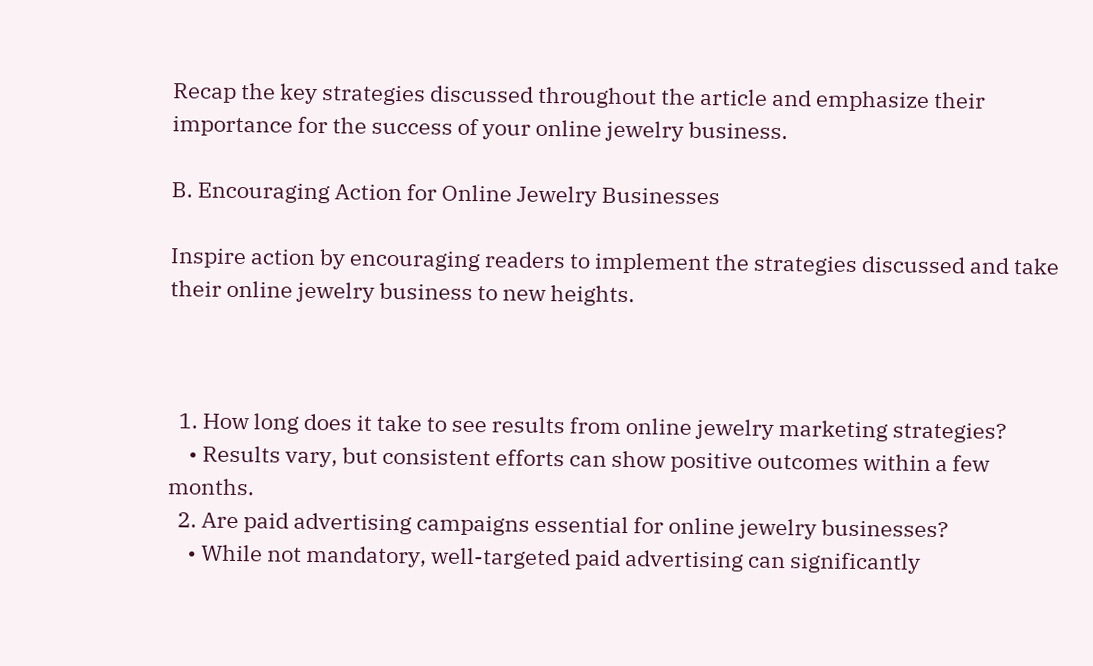Recap the key strategies discussed throughout the article and emphasize their importance for the success of your online jewelry business.

B. Encouraging Action for Online Jewelry Businesses

Inspire action by encouraging readers to implement the strategies discussed and take their online jewelry business to new heights.



  1. How long does it take to see results from online jewelry marketing strategies?
    • Results vary, but consistent efforts can show positive outcomes within a few months.
  2. Are paid advertising campaigns essential for online jewelry businesses?
    • While not mandatory, well-targeted paid advertising can significantly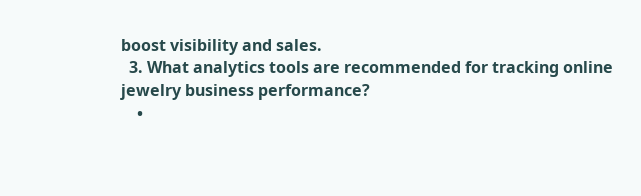boost visibility and sales.
  3. What analytics tools are recommended for tracking online jewelry business performance?
    •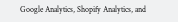Google Analytics, Shopify Analytics, and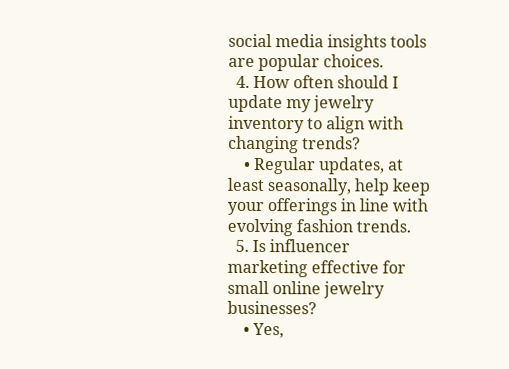social media insights tools are popular choices.
  4. How often should I update my jewelry inventory to align with changing trends?
    • Regular updates, at least seasonally, help keep your offerings in line with evolving fashion trends.
  5. Is influencer marketing effective for small online jewelry businesses?
    • Yes,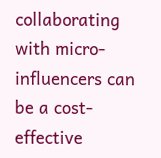collaborating with micro-influencers can be a cost-effective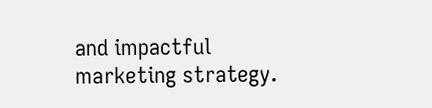and impactful marketing strategy.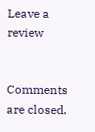Leave a review


Comments are closed.